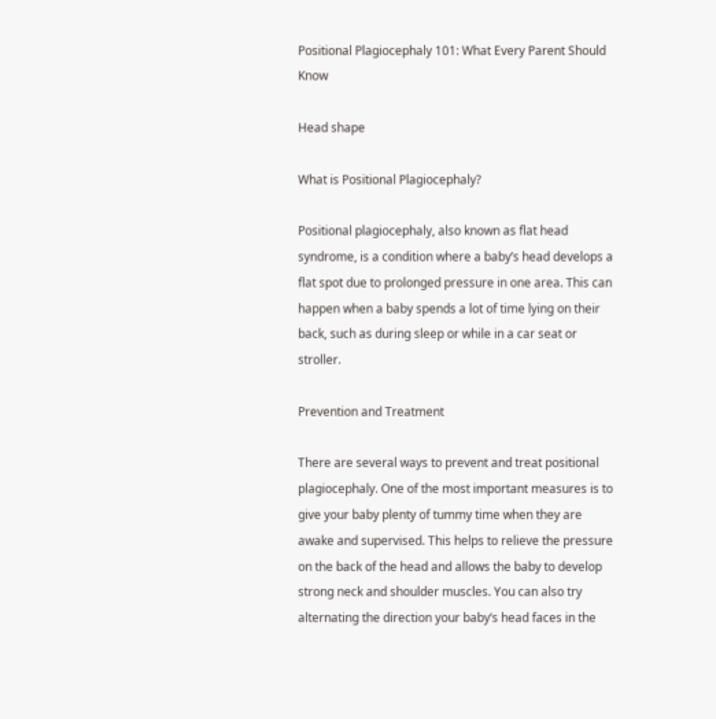Positional Plagiocephaly 101: What Every Parent Should Know

Head shape

What is Positional Plagiocephaly?

Positional plagiocephaly, also known as flat head syndrome, is a condition where a baby’s head develops a flat spot due to prolonged pressure in one area. This can happen when a baby spends a lot of time lying on their back, such as during sleep or while in a car seat or stroller.

Prevention and Treatment

There are several ways to prevent and treat positional plagiocephaly. One of the most important measures is to give your baby plenty of tummy time when they are awake and supervised. This helps to relieve the pressure on the back of the head and allows the baby to develop strong neck and shoulder muscles. You can also try alternating the direction your baby’s head faces in the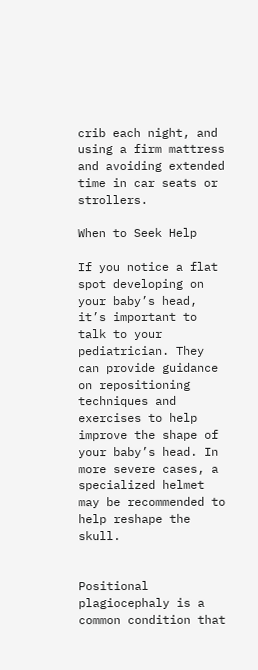crib each night, and using a firm mattress and avoiding extended time in car seats or strollers.

When to Seek Help

If you notice a flat spot developing on your baby’s head, it’s important to talk to your pediatrician. They can provide guidance on repositioning techniques and exercises to help improve the shape of your baby’s head. In more severe cases, a specialized helmet may be recommended to help reshape the skull.


Positional plagiocephaly is a common condition that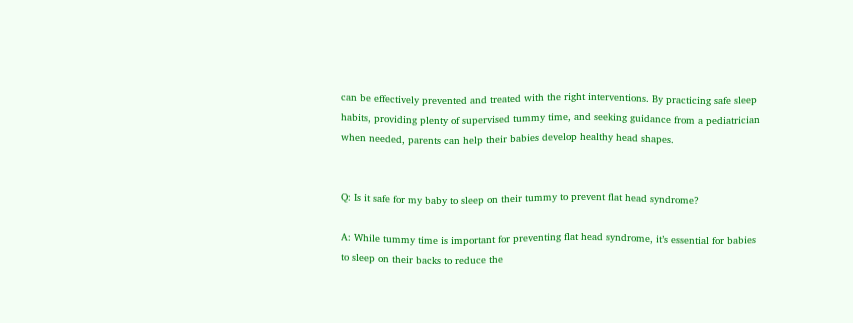can be effectively prevented and treated with the right interventions. By practicing safe sleep habits, providing plenty of supervised tummy time, and seeking guidance from a pediatrician when needed, parents can help their babies develop healthy head shapes.


Q: Is it safe for my baby to sleep on their tummy to prevent flat head syndrome?

A: While tummy time is important for preventing flat head syndrome, it’s essential for babies to sleep on their backs to reduce the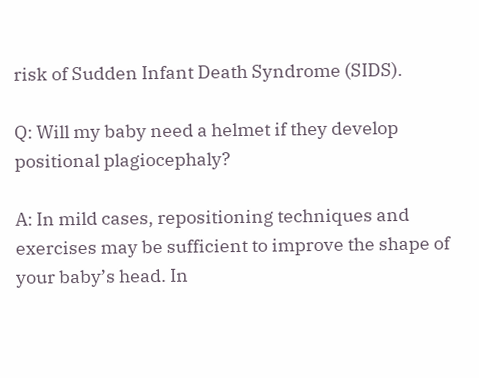risk of Sudden Infant Death Syndrome (SIDS).

Q: Will my baby need a helmet if they develop positional plagiocephaly?

A: In mild cases, repositioning techniques and exercises may be sufficient to improve the shape of your baby’s head. In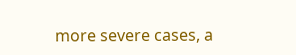more severe cases, a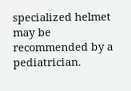specialized helmet may be recommended by a pediatrician.